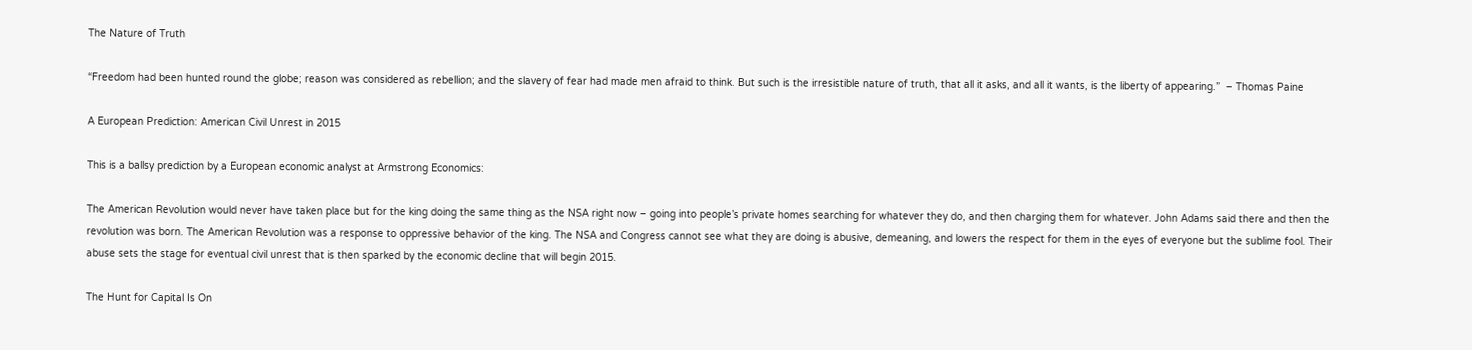The Nature of Truth

“Freedom had been hunted round the globe; reason was considered as rebellion; and the slavery of fear had made men afraid to think. But such is the irresistible nature of truth, that all it asks, and all it wants, is the liberty of appearing.”  – Thomas Paine

A European Prediction: American Civil Unrest in 2015

This is a ballsy prediction by a European economic analyst at Armstrong Economics:

The American Revolution would never have taken place but for the king doing the same thing as the NSA right now – going into people’s private homes searching for whatever they do, and then charging them for whatever. John Adams said there and then the revolution was born. The American Revolution was a response to oppressive behavior of the king. The NSA and Congress cannot see what they are doing is abusive, demeaning, and lowers the respect for them in the eyes of everyone but the sublime fool. Their abuse sets the stage for eventual civil unrest that is then sparked by the economic decline that will begin 2015.

The Hunt for Capital Is On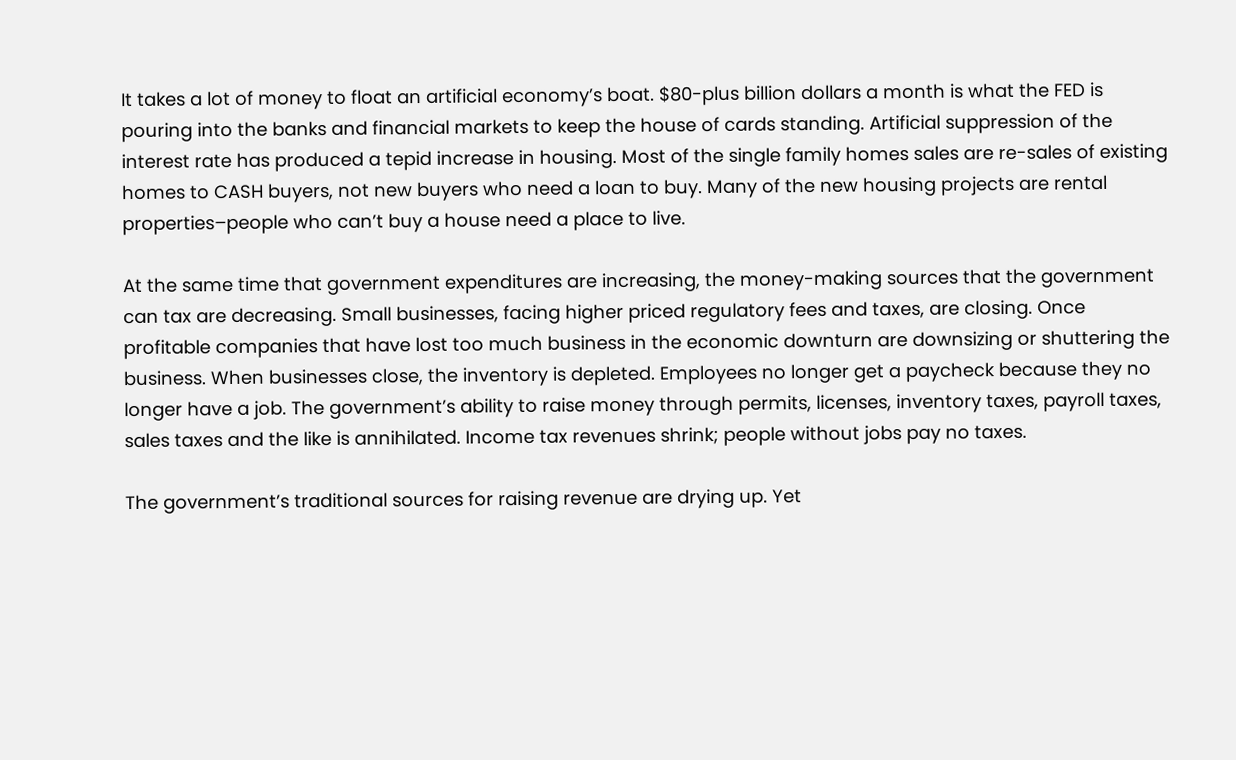It takes a lot of money to float an artificial economy’s boat. $80-plus billion dollars a month is what the FED is pouring into the banks and financial markets to keep the house of cards standing. Artificial suppression of the interest rate has produced a tepid increase in housing. Most of the single family homes sales are re-sales of existing homes to CASH buyers, not new buyers who need a loan to buy. Many of the new housing projects are rental properties–people who can’t buy a house need a place to live.

At the same time that government expenditures are increasing, the money-making sources that the government can tax are decreasing. Small businesses, facing higher priced regulatory fees and taxes, are closing. Once profitable companies that have lost too much business in the economic downturn are downsizing or shuttering the business. When businesses close, the inventory is depleted. Employees no longer get a paycheck because they no longer have a job. The government’s ability to raise money through permits, licenses, inventory taxes, payroll taxes, sales taxes and the like is annihilated. Income tax revenues shrink; people without jobs pay no taxes.

The government’s traditional sources for raising revenue are drying up. Yet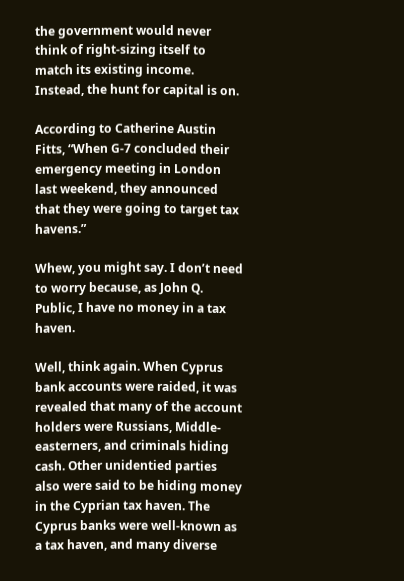the government would never think of right-sizing itself to match its existing income. Instead, the hunt for capital is on.

According to Catherine Austin Fitts, “When G-7 concluded their emergency meeting in London last weekend, they announced that they were going to target tax havens.”

Whew, you might say. I don’t need to worry because, as John Q. Public, I have no money in a tax haven.

Well, think again. When Cyprus bank accounts were raided, it was revealed that many of the account holders were Russians, Middle-easterners, and criminals hiding cash. Other unidentied parties also were said to be hiding money in the Cyprian tax haven. The Cyprus banks were well-known as a tax haven, and many diverse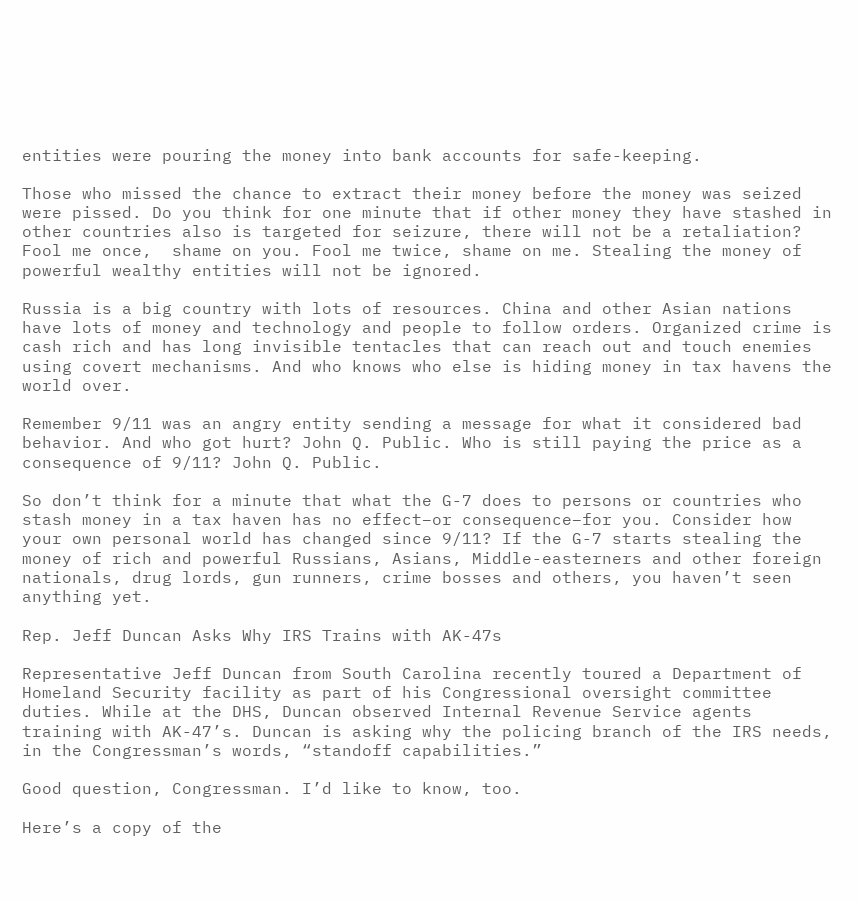entities were pouring the money into bank accounts for safe-keeping.

Those who missed the chance to extract their money before the money was seized were pissed. Do you think for one minute that if other money they have stashed in other countries also is targeted for seizure, there will not be a retaliation? Fool me once,  shame on you. Fool me twice, shame on me. Stealing the money of  powerful wealthy entities will not be ignored.

Russia is a big country with lots of resources. China and other Asian nations have lots of money and technology and people to follow orders. Organized crime is cash rich and has long invisible tentacles that can reach out and touch enemies using covert mechanisms. And who knows who else is hiding money in tax havens the world over.

Remember 9/11 was an angry entity sending a message for what it considered bad behavior. And who got hurt? John Q. Public. Who is still paying the price as a consequence of 9/11? John Q. Public.

So don’t think for a minute that what the G-7 does to persons or countries who stash money in a tax haven has no effect–or consequence–for you. Consider how your own personal world has changed since 9/11? If the G-7 starts stealing the money of rich and powerful Russians, Asians, Middle-easterners and other foreign nationals, drug lords, gun runners, crime bosses and others, you haven’t seen anything yet.

Rep. Jeff Duncan Asks Why IRS Trains with AK-47s

Representative Jeff Duncan from South Carolina recently toured a Department of Homeland Security facility as part of his Congressional oversight committee duties. While at the DHS, Duncan observed Internal Revenue Service agents training with AK-47’s. Duncan is asking why the policing branch of the IRS needs, in the Congressman’s words, “standoff capabilities.”

Good question, Congressman. I’d like to know, too.

Here’s a copy of the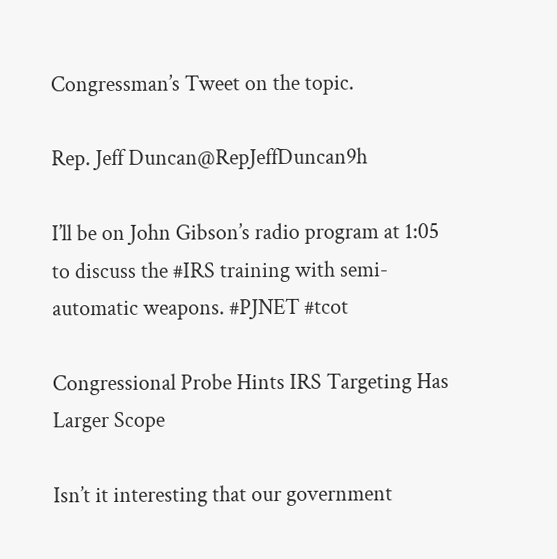Congressman’s Tweet on the topic.

Rep. Jeff Duncan@RepJeffDuncan9h

I’ll be on John Gibson’s radio program at 1:05 to discuss the #IRS training with semi-automatic weapons. #PJNET #tcot

Congressional Probe Hints IRS Targeting Has Larger Scope

Isn’t it interesting that our government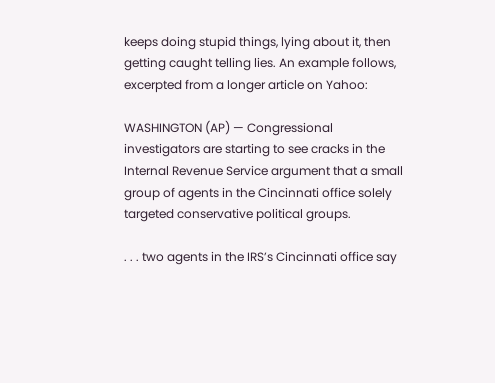keeps doing stupid things, lying about it, then getting caught telling lies. An example follows, excerpted from a longer article on Yahoo:

WASHINGTON (AP) — Congressional investigators are starting to see cracks in the Internal Revenue Service argument that a small group of agents in the Cincinnati office solely targeted conservative political groups.

. . . two agents in the IRS’s Cincinnati office say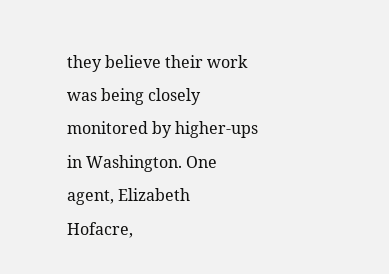they believe their work was being closely monitored by higher-ups in Washington. One agent, Elizabeth Hofacre,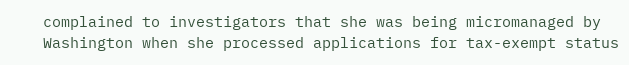complained to investigators that she was being micromanaged by Washington when she processed applications for tax-exempt status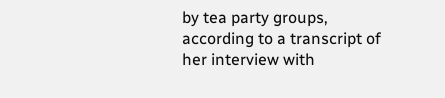by tea party groups, according to a transcript of her interview with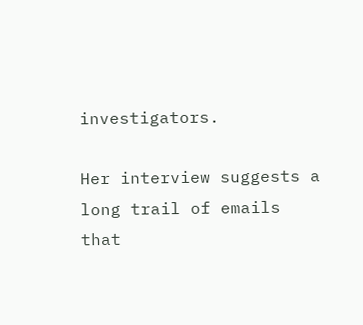investigators.

Her interview suggests a long trail of emails that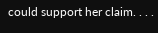could support her claim. . . .